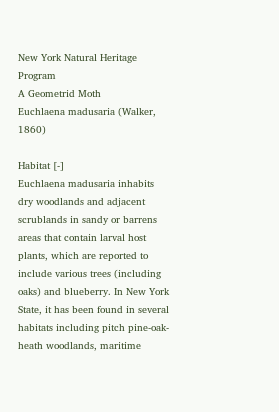New York Natural Heritage Program
A Geometrid Moth
Euchlaena madusaria (Walker, 1860)

Habitat [-]
Euchlaena madusaria inhabits dry woodlands and adjacent scrublands in sandy or barrens areas that contain larval host plants, which are reported to include various trees (including oaks) and blueberry. In New York State, it has been found in several habitats including pitch pine-oak-heath woodlands, maritime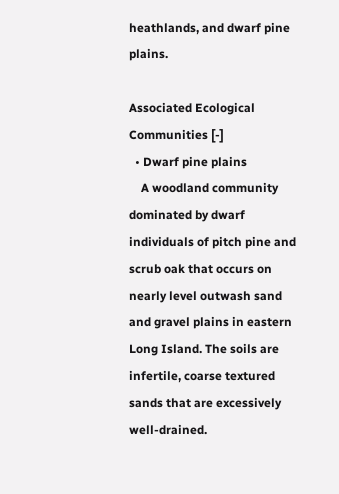heathlands, and dwarf pine plains.

Associated Ecological Communities [-]
  • Dwarf pine plains
    A woodland community dominated by dwarf individuals of pitch pine and scrub oak that occurs on nearly level outwash sand and gravel plains in eastern Long Island. The soils are infertile, coarse textured sands that are excessively well-drained.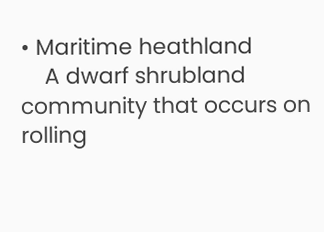• Maritime heathland
    A dwarf shrubland community that occurs on rolling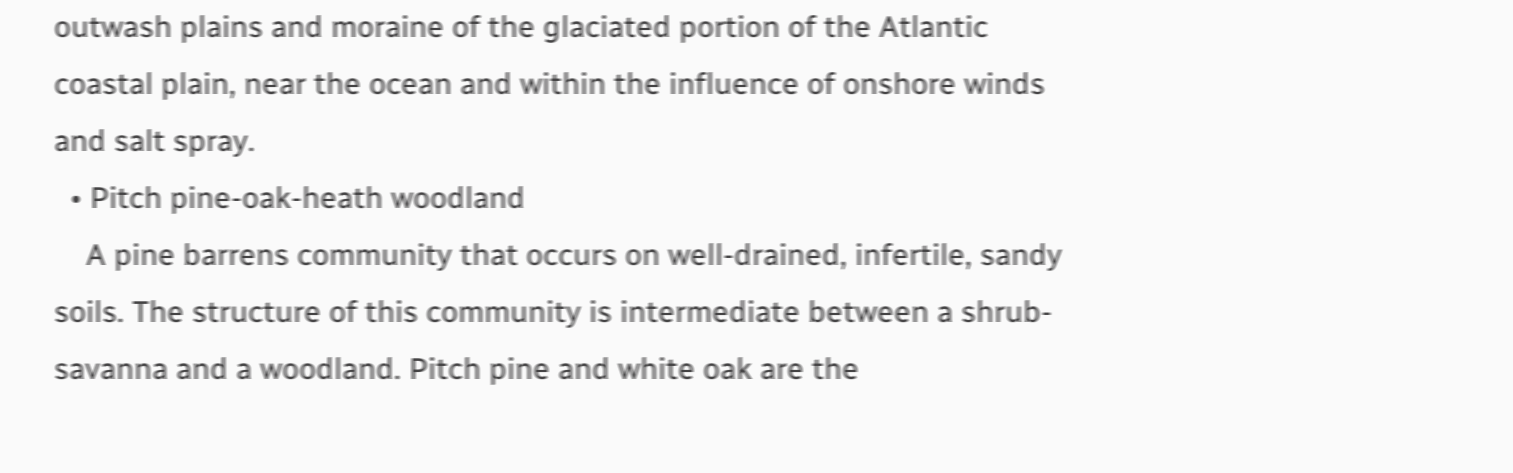outwash plains and moraine of the glaciated portion of the Atlantic coastal plain, near the ocean and within the influence of onshore winds and salt spray.
  • Pitch pine-oak-heath woodland
    A pine barrens community that occurs on well-drained, infertile, sandy soils. The structure of this community is intermediate between a shrub-savanna and a woodland. Pitch pine and white oak are the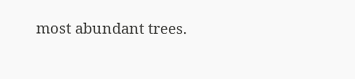most abundant trees.